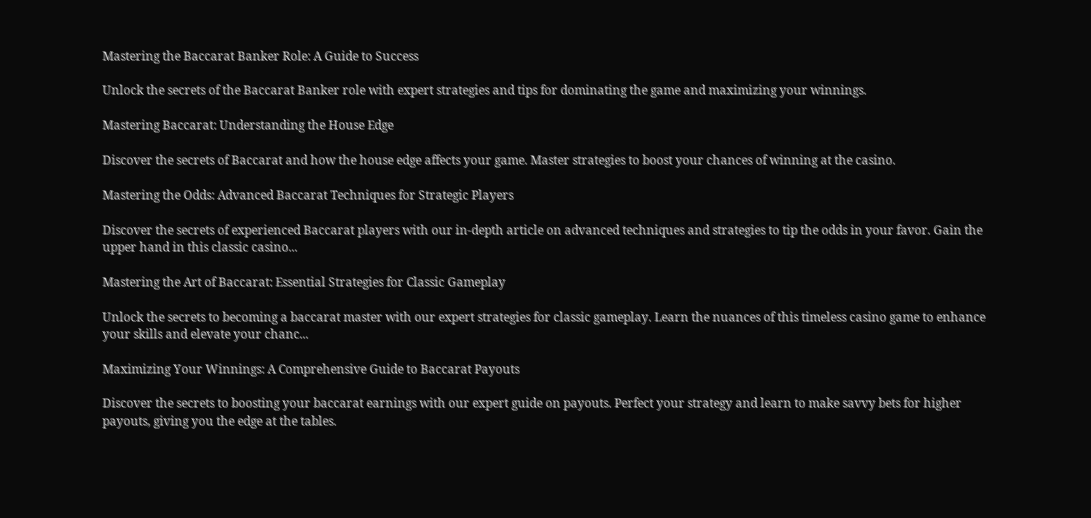Mastering the Baccarat Banker Role: A Guide to Success

Unlock the secrets of the Baccarat Banker role with expert strategies and tips for dominating the game and maximizing your winnings.

Mastering Baccarat: Understanding the House Edge

Discover the secrets of Baccarat and how the house edge affects your game. Master strategies to boost your chances of winning at the casino.

Mastering the Odds: Advanced Baccarat Techniques for Strategic Players

Discover the secrets of experienced Baccarat players with our in-depth article on advanced techniques and strategies to tip the odds in your favor. Gain the upper hand in this classic casino...

Mastering the Art of Baccarat: Essential Strategies for Classic Gameplay

Unlock the secrets to becoming a baccarat master with our expert strategies for classic gameplay. Learn the nuances of this timeless casino game to enhance your skills and elevate your chanc...

Maximizing Your Winnings: A Comprehensive Guide to Baccarat Payouts

Discover the secrets to boosting your baccarat earnings with our expert guide on payouts. Perfect your strategy and learn to make savvy bets for higher payouts, giving you the edge at the tables.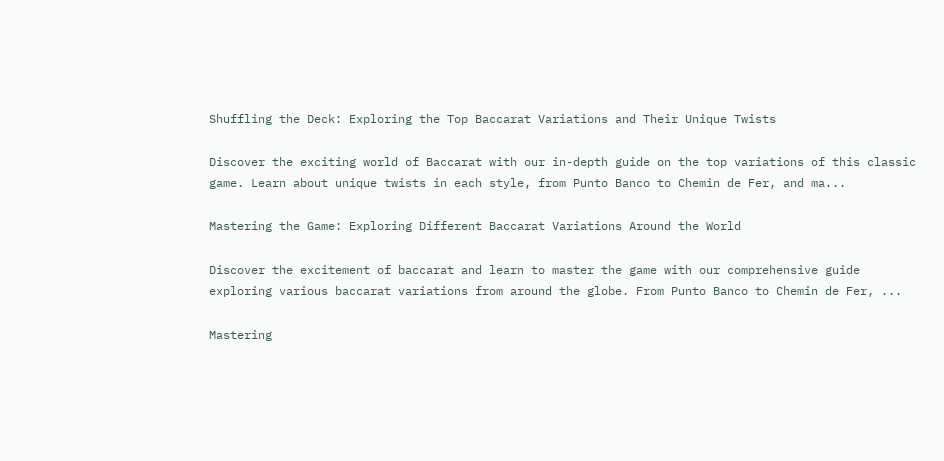Shuffling the Deck: Exploring the Top Baccarat Variations and Their Unique Twists

Discover the exciting world of Baccarat with our in-depth guide on the top variations of this classic game. Learn about unique twists in each style, from Punto Banco to Chemin de Fer, and ma...

Mastering the Game: Exploring Different Baccarat Variations Around the World

Discover the excitement of baccarat and learn to master the game with our comprehensive guide exploring various baccarat variations from around the globe. From Punto Banco to Chemin de Fer, ...

Mastering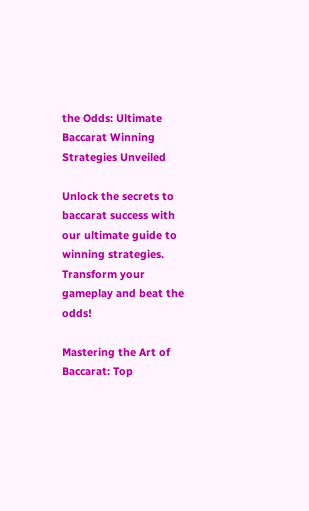the Odds: Ultimate Baccarat Winning Strategies Unveiled

Unlock the secrets to baccarat success with our ultimate guide to winning strategies. Transform your gameplay and beat the odds!

Mastering the Art of Baccarat: Top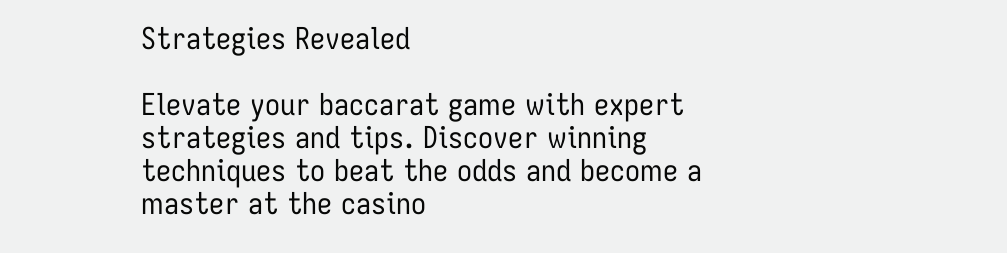Strategies Revealed

Elevate your baccarat game with expert strategies and tips. Discover winning techniques to beat the odds and become a master at the casino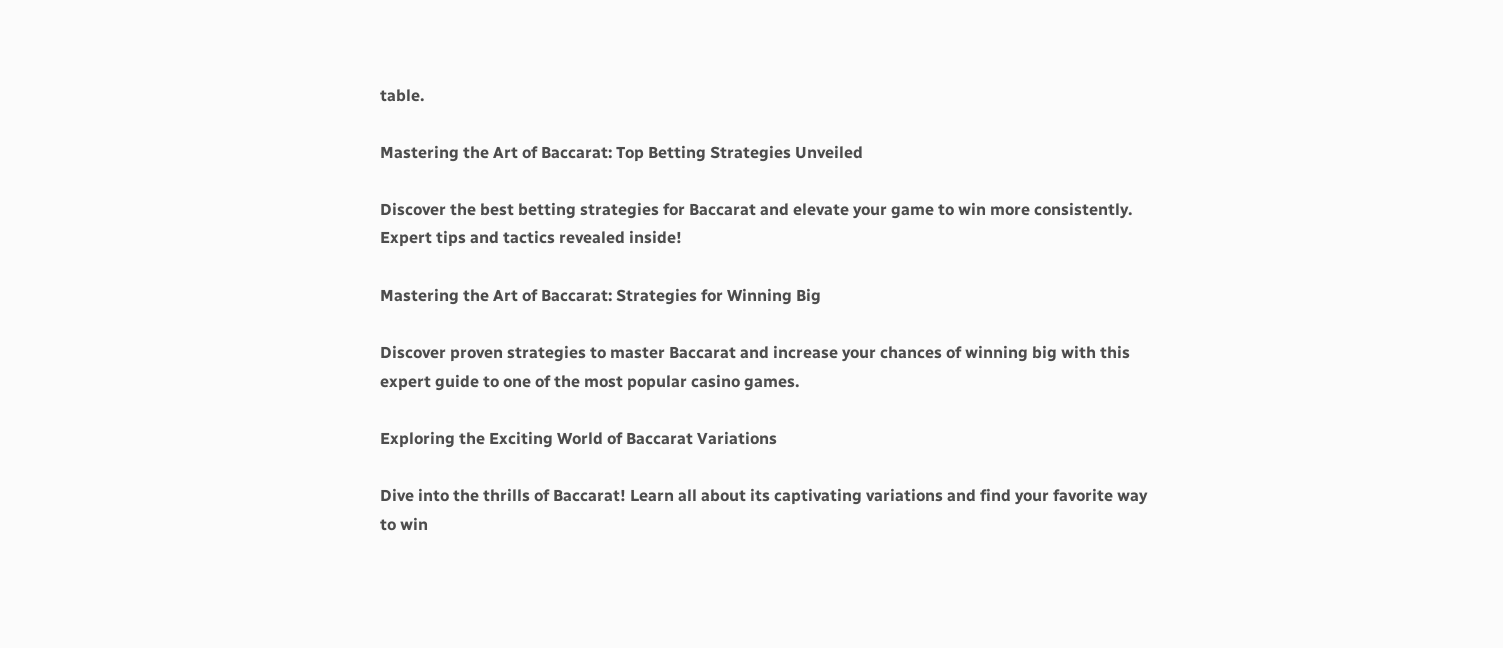table.

Mastering the Art of Baccarat: Top Betting Strategies Unveiled

Discover the best betting strategies for Baccarat and elevate your game to win more consistently. Expert tips and tactics revealed inside!

Mastering the Art of Baccarat: Strategies for Winning Big

Discover proven strategies to master Baccarat and increase your chances of winning big with this expert guide to one of the most popular casino games.

Exploring the Exciting World of Baccarat Variations

Dive into the thrills of Baccarat! Learn all about its captivating variations and find your favorite way to win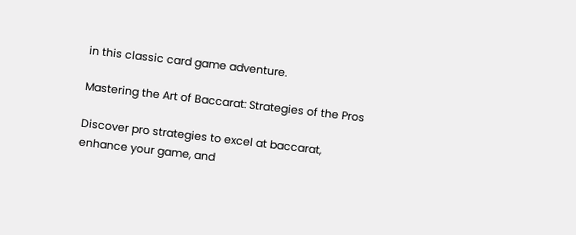in this classic card game adventure.

Mastering the Art of Baccarat: Strategies of the Pros

Discover pro strategies to excel at baccarat, enhance your game, and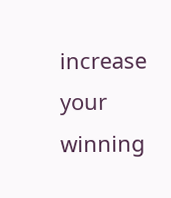increase your winning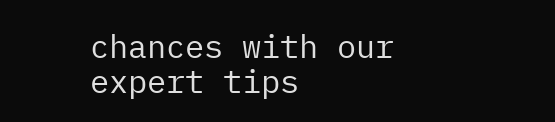chances with our expert tips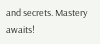and secrets. Mastery awaits!